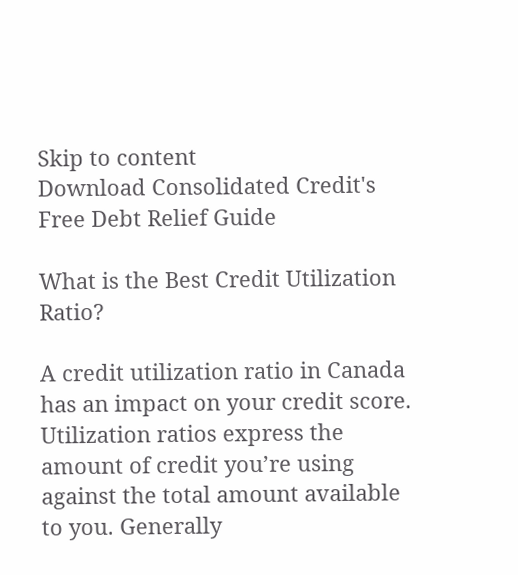Skip to content
Download Consolidated Credit's Free Debt Relief Guide

What is the Best Credit Utilization Ratio?

A credit utilization ratio in Canada has an impact on your credit score. Utilization ratios express the amount of credit you’re using against the total amount available to you. Generally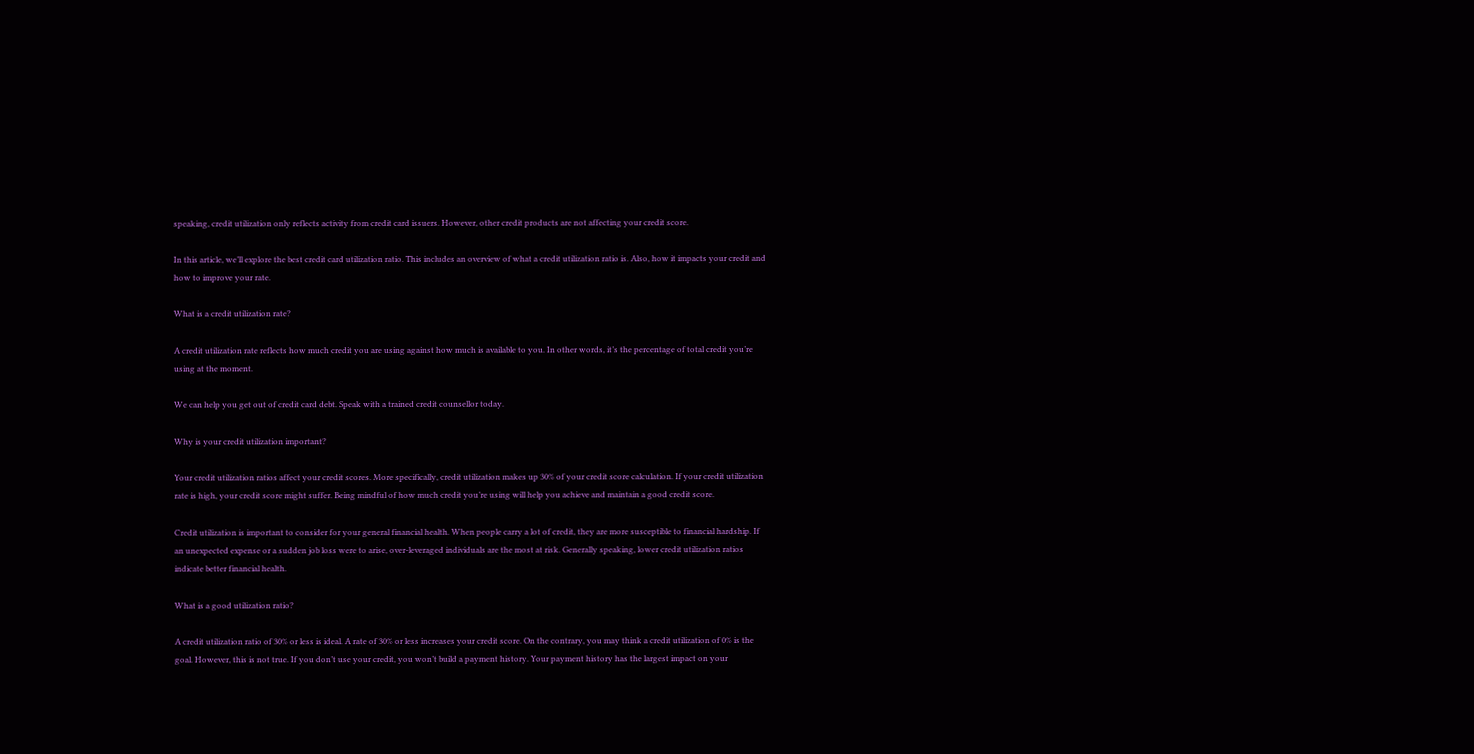speaking, credit utilization only reflects activity from credit card issuers. However, other credit products are not affecting your credit score.

In this article, we’ll explore the best credit card utilization ratio. This includes an overview of what a credit utilization ratio is. Also, how it impacts your credit and how to improve your rate.

What is a credit utilization rate?

A credit utilization rate reflects how much credit you are using against how much is available to you. In other words, it’s the percentage of total credit you’re using at the moment.

We can help you get out of credit card debt. Speak with a trained credit counsellor today.

Why is your credit utilization important?

Your credit utilization ratios affect your credit scores. More specifically, credit utilization makes up 30% of your credit score calculation. If your credit utilization rate is high, your credit score might suffer. Being mindful of how much credit you’re using will help you achieve and maintain a good credit score.

Credit utilization is important to consider for your general financial health. When people carry a lot of credit, they are more susceptible to financial hardship. If an unexpected expense or a sudden job loss were to arise, over-leveraged individuals are the most at risk. Generally speaking, lower credit utilization ratios indicate better financial health.

What is a good utilization ratio?

A credit utilization ratio of 30% or less is ideal. A rate of 30% or less increases your credit score. On the contrary, you may think a credit utilization of 0% is the goal. However, this is not true. If you don’t use your credit, you won’t build a payment history. Your payment history has the largest impact on your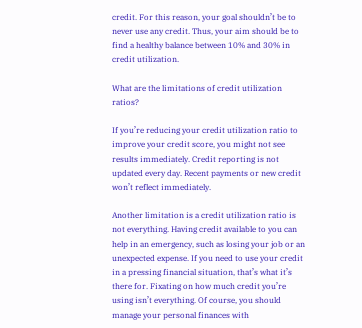credit. For this reason, your goal shouldn’t be to never use any credit. Thus, your aim should be to find a healthy balance between 10% and 30% in credit utilization.

What are the limitations of credit utilization ratios?

If you’re reducing your credit utilization ratio to improve your credit score, you might not see results immediately. Credit reporting is not updated every day. Recent payments or new credit won’t reflect immediately.

Another limitation is a credit utilization ratio is not everything. Having credit available to you can help in an emergency, such as losing your job or an unexpected expense. If you need to use your credit in a pressing financial situation, that’s what it’s there for. Fixating on how much credit you’re using isn’t everything. Of course, you should manage your personal finances with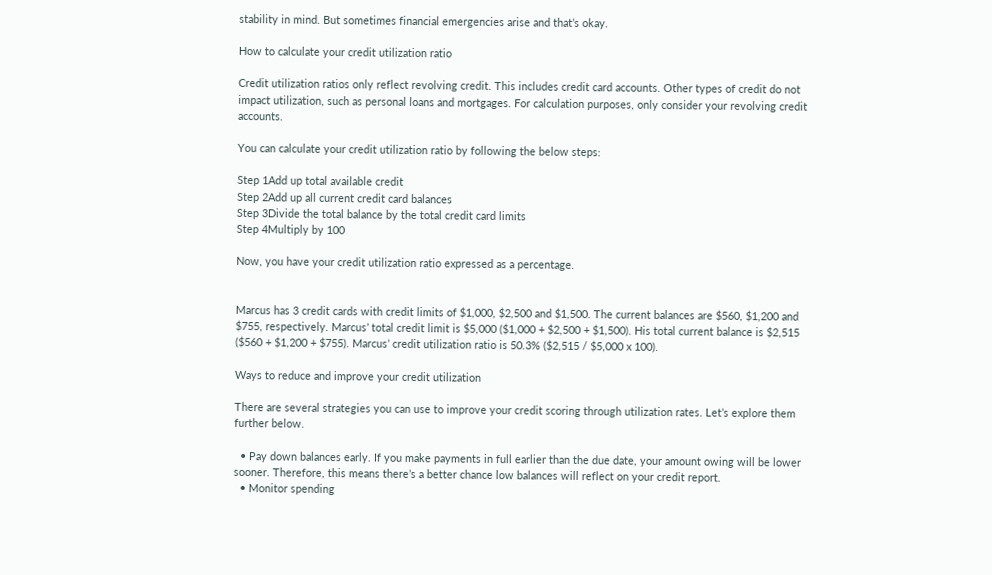stability in mind. But sometimes financial emergencies arise and that’s okay.

How to calculate your credit utilization ratio

Credit utilization ratios only reflect revolving credit. This includes credit card accounts. Other types of credit do not impact utilization, such as personal loans and mortgages. For calculation purposes, only consider your revolving credit accounts.

You can calculate your credit utilization ratio by following the below steps:

Step 1Add up total available credit
Step 2Add up all current credit card balances
Step 3Divide the total balance by the total credit card limits
Step 4Multiply by 100

Now, you have your credit utilization ratio expressed as a percentage.


Marcus has 3 credit cards with credit limits of $1,000, $2,500 and $1,500. The current balances are $560, $1,200 and $755, respectively. Marcus’ total credit limit is $5,000 ($1,000 + $2,500 + $1,500). His total current balance is $2,515 ($560 + $1,200 + $755). Marcus’ credit utilization ratio is 50.3% ($2,515 / $5,000 x 100).

Ways to reduce and improve your credit utilization

There are several strategies you can use to improve your credit scoring through utilization rates. Let’s explore them further below.

  • Pay down balances early. If you make payments in full earlier than the due date, your amount owing will be lower sooner. Therefore, this means there’s a better chance low balances will reflect on your credit report.
  • Monitor spending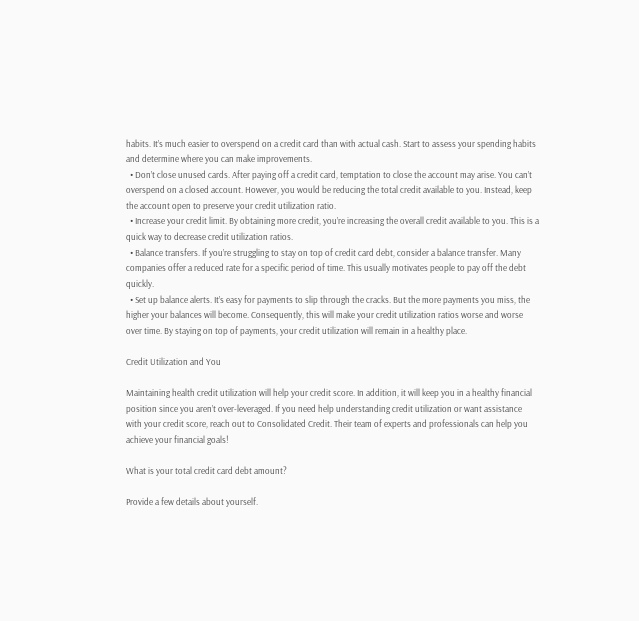habits. It’s much easier to overspend on a credit card than with actual cash. Start to assess your spending habits and determine where you can make improvements.
  • Don’t close unused cards. After paying off a credit card, temptation to close the account may arise. You can’t overspend on a closed account. However, you would be reducing the total credit available to you. Instead, keep the account open to preserve your credit utilization ratio.
  • Increase your credit limit. By obtaining more credit, you’re increasing the overall credit available to you. This is a quick way to decrease credit utilization ratios.
  • Balance transfers. If you’re struggling to stay on top of credit card debt, consider a balance transfer. Many companies offer a reduced rate for a specific period of time. This usually motivates people to pay off the debt quickly.
  • Set up balance alerts. It’s easy for payments to slip through the cracks. But the more payments you miss, the higher your balances will become. Consequently, this will make your credit utilization ratios worse and worse over time. By staying on top of payments, your credit utilization will remain in a healthy place.

Credit Utilization and You

Maintaining health credit utilization will help your credit score. In addition, it will keep you in a healthy financial position since you aren’t over-leveraged. If you need help understanding credit utilization or want assistance with your credit score, reach out to Consolidated Credit. Their team of experts and professionals can help you achieve your financial goals!

What is your total credit card debt amount?

Provide a few details about yourself.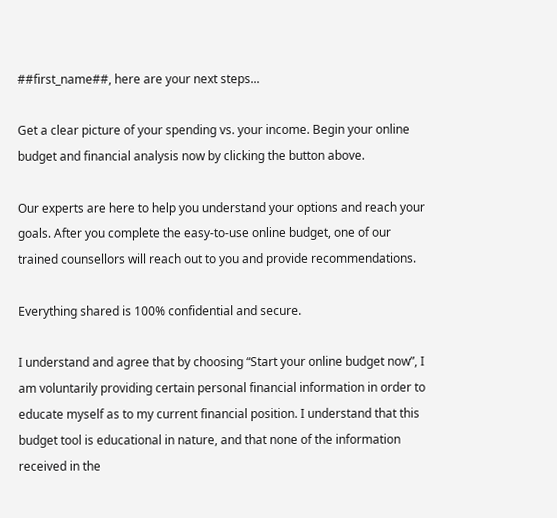##first_name##, here are your next steps...

Get a clear picture of your spending vs. your income. Begin your online budget and financial analysis now by clicking the button above.

Our experts are here to help you understand your options and reach your goals. After you complete the easy-to-use online budget, one of our trained counsellors will reach out to you and provide recommendations.

Everything shared is 100% confidential and secure.

I understand and agree that by choosing “Start your online budget now”, I am voluntarily providing certain personal financial information in order to educate myself as to my current financial position. I understand that this budget tool is educational in nature, and that none of the information received in the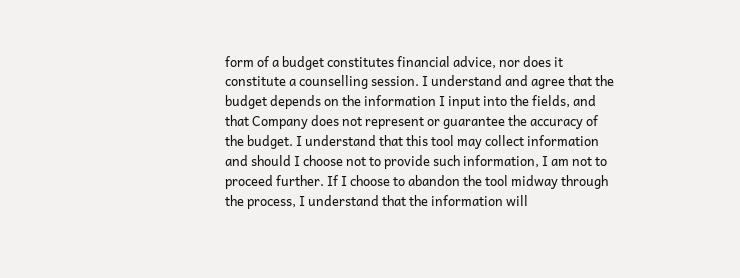form of a budget constitutes financial advice, nor does it constitute a counselling session. I understand and agree that the budget depends on the information I input into the fields, and that Company does not represent or guarantee the accuracy of the budget. I understand that this tool may collect information and should I choose not to provide such information, I am not to proceed further. If I choose to abandon the tool midway through the process, I understand that the information will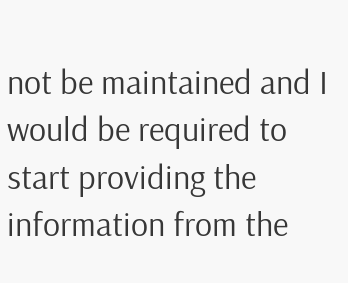not be maintained and I would be required to start providing the information from the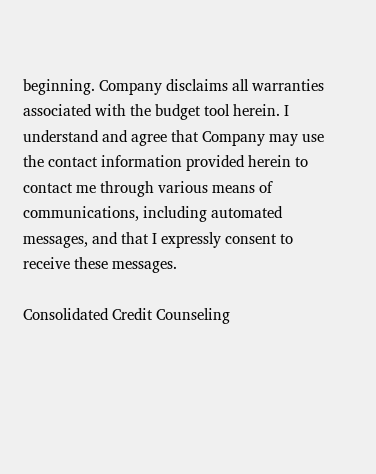beginning. Company disclaims all warranties associated with the budget tool herein. I understand and agree that Company may use the contact information provided herein to contact me through various means of communications, including automated messages, and that I expressly consent to receive these messages.

Consolidated Credit Counseling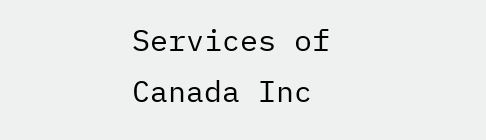Services of Canada Inc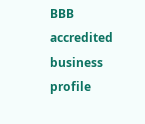BBB accredited business profile